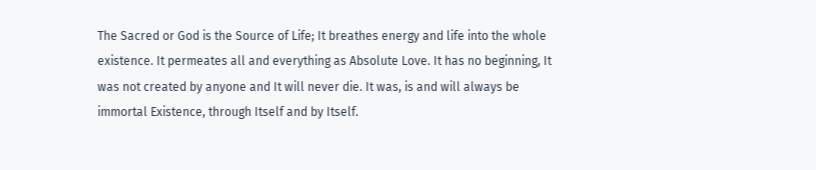The Sacred or God is the Source of Life; It breathes energy and life into the whole existence. It permeates all and everything as Absolute Love. It has no beginning, It was not created by anyone and It will never die. It was, is and will always be immortal Existence, through Itself and by Itself.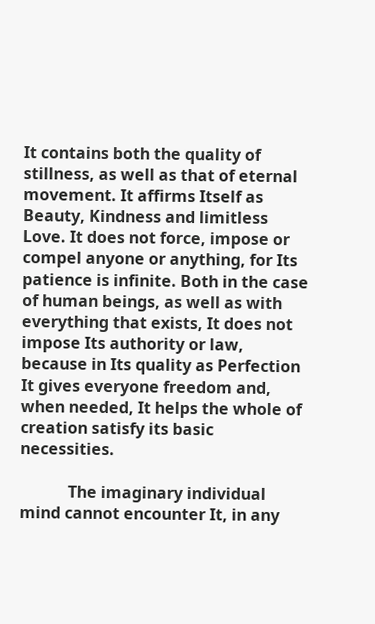It contains both the quality of stillness, as well as that of eternal movement. It affirms Itself as Beauty, Kindness and limitless Love. It does not force, impose or compel anyone or anything, for Its patience is infinite. Both in the case of human beings, as well as with everything that exists, It does not impose Its authority or law, because in Its quality as Perfection It gives everyone freedom and, when needed, It helps the whole of creation satisfy its basic necessities.

            The imaginary individual mind cannot encounter It, in any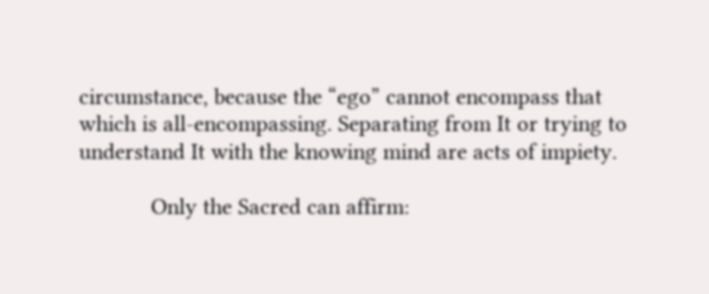circumstance, because the “ego” cannot encompass that which is all-encompassing. Separating from It or trying to understand It with the knowing mind are acts of impiety.

            Only the Sacred can affirm: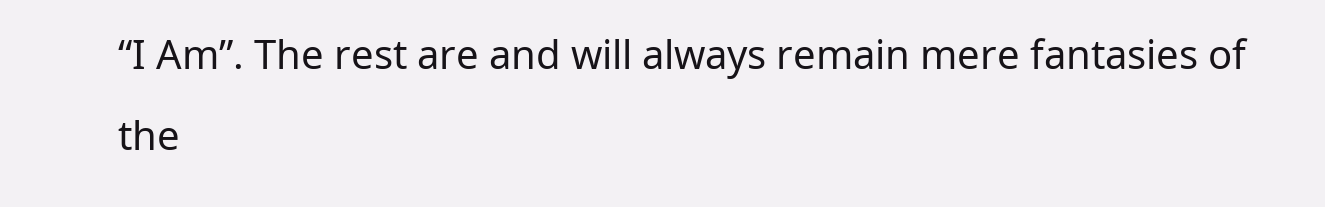“I Am”. The rest are and will always remain mere fantasies of the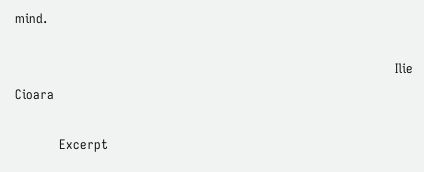mind.

                                                                                               Ilie Cioara

           Excerpt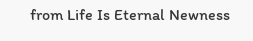from Life Is Eternal Newness